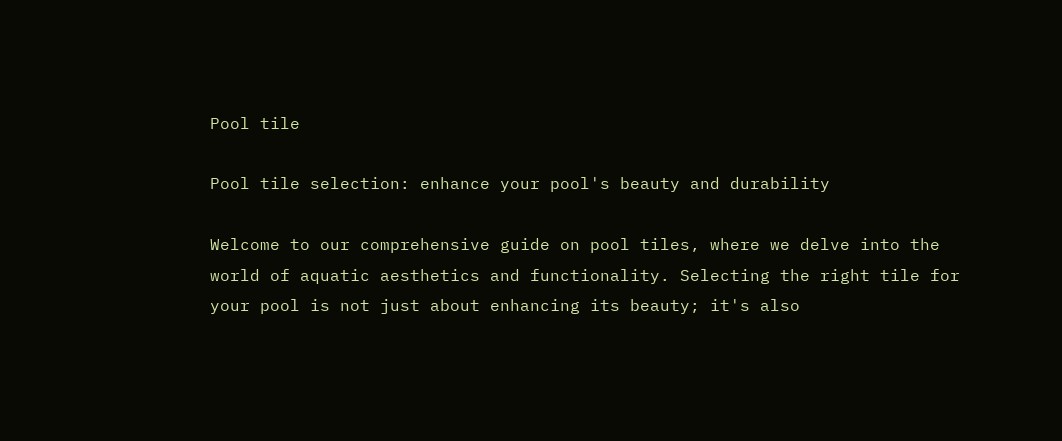Pool tile

Pool tile selection: enhance your pool's beauty and durability

Welcome to our comprehensive guide on pool tiles, where we delve into the world of aquatic aesthetics and functionality. Selecting the right tile for your pool is not just about enhancing its beauty; it's also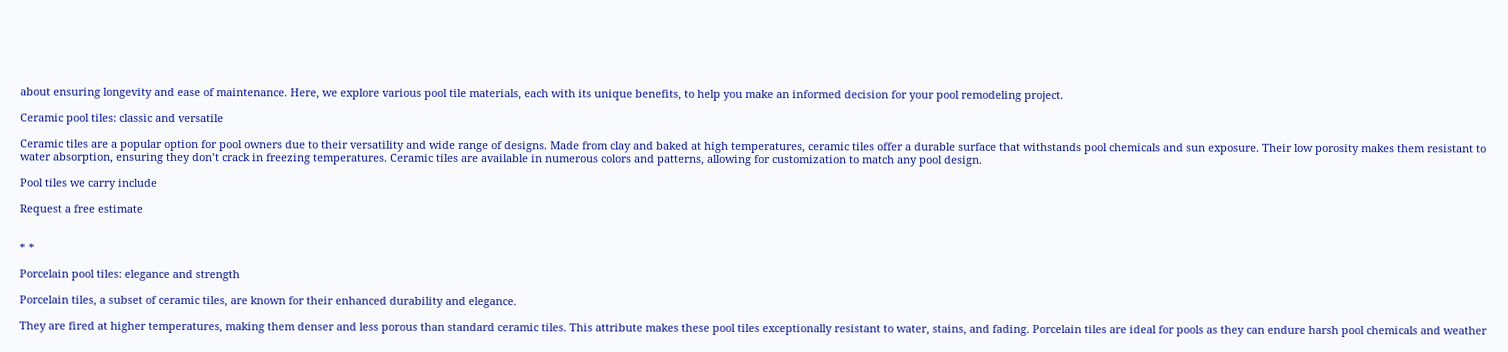about ensuring longevity and ease of maintenance. Here, we explore various pool tile materials, each with its unique benefits, to help you make an informed decision for your pool remodeling project.

Ceramic pool tiles: classic and versatile

Ceramic tiles are a popular option for pool owners due to their versatility and wide range of designs. Made from clay and baked at high temperatures, ceramic tiles offer a durable surface that withstands pool chemicals and sun exposure. Their low porosity makes them resistant to water absorption, ensuring they don’t crack in freezing temperatures. Ceramic tiles are available in numerous colors and patterns, allowing for customization to match any pool design.

Pool tiles we carry include

Request a free estimate


* *

Porcelain pool tiles: elegance and strength

Porcelain tiles, a subset of ceramic tiles, are known for their enhanced durability and elegance.

They are fired at higher temperatures, making them denser and less porous than standard ceramic tiles. This attribute makes these pool tiles exceptionally resistant to water, stains, and fading. Porcelain tiles are ideal for pools as they can endure harsh pool chemicals and weather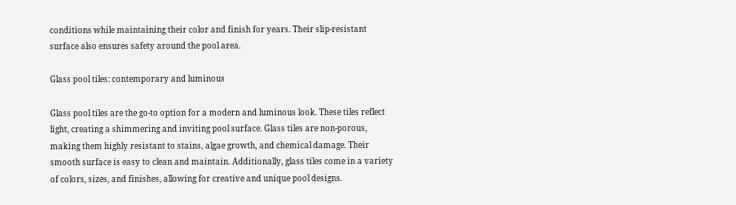conditions while maintaining their color and finish for years. Their slip-resistant surface also ensures safety around the pool area.

Glass pool tiles: contemporary and luminous

Glass pool tiles are the go-to option for a modern and luminous look. These tiles reflect light, creating a shimmering and inviting pool surface. Glass tiles are non-porous, making them highly resistant to stains, algae growth, and chemical damage. Their smooth surface is easy to clean and maintain. Additionally, glass tiles come in a variety of colors, sizes, and finishes, allowing for creative and unique pool designs.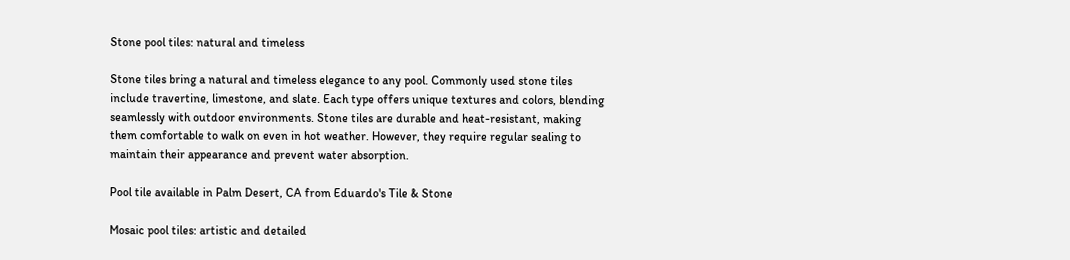Stone pool tiles: natural and timeless

Stone tiles bring a natural and timeless elegance to any pool. Commonly used stone tiles include travertine, limestone, and slate. Each type offers unique textures and colors, blending seamlessly with outdoor environments. Stone tiles are durable and heat-resistant, making them comfortable to walk on even in hot weather. However, they require regular sealing to maintain their appearance and prevent water absorption.

Pool tile available in Palm Desert, CA from Eduardo's Tile & Stone

Mosaic pool tiles: artistic and detailed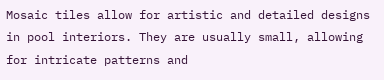Mosaic tiles allow for artistic and detailed designs in pool interiors. They are usually small, allowing for intricate patterns and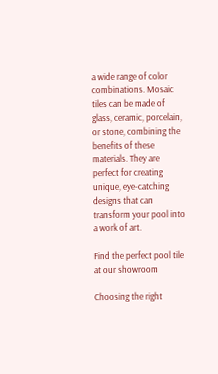a wide range of color combinations. Mosaic tiles can be made of glass, ceramic, porcelain, or stone, combining the benefits of these materials. They are perfect for creating unique, eye-catching designs that can transform your pool into a work of art.

Find the perfect pool tile at our showroom

Choosing the right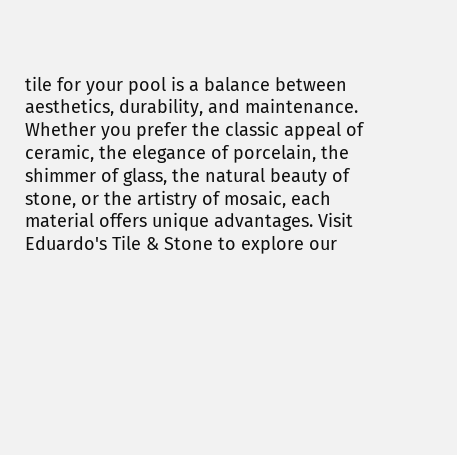tile for your pool is a balance between aesthetics, durability, and maintenance. Whether you prefer the classic appeal of ceramic, the elegance of porcelain, the shimmer of glass, the natural beauty of stone, or the artistry of mosaic, each material offers unique advantages. Visit Eduardo's Tile & Stone to explore our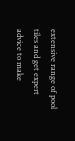extensive range of pool tiles and get expert advice to make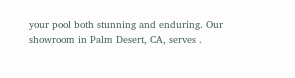your pool both stunning and enduring. Our showroom in Palm Desert, CA, serves .